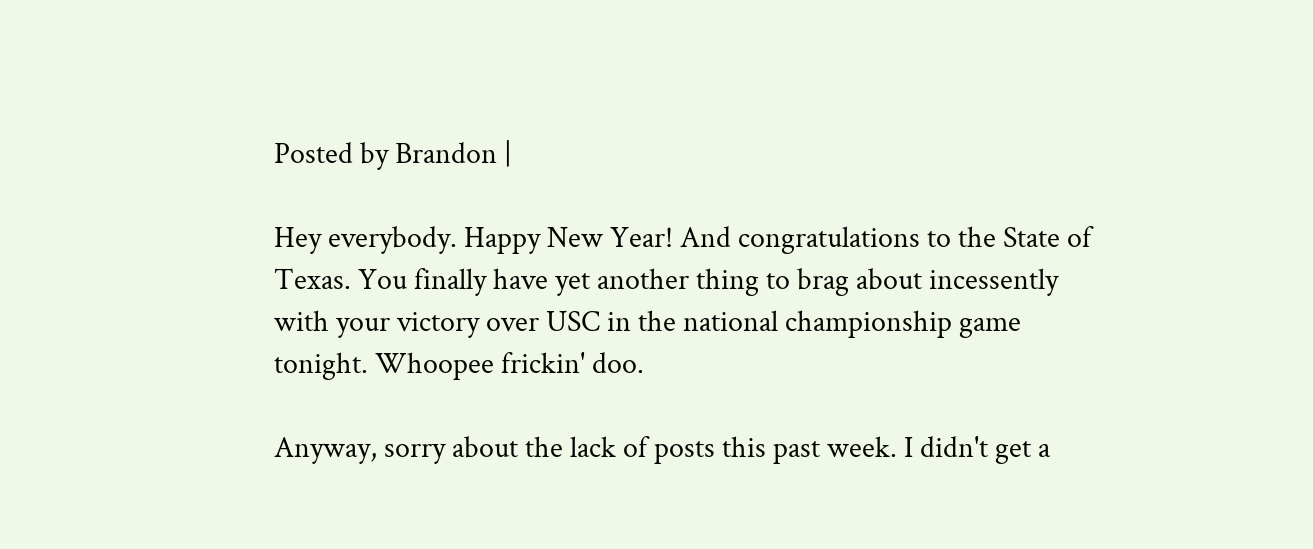Posted by Brandon |

Hey everybody. Happy New Year! And congratulations to the State of Texas. You finally have yet another thing to brag about incessently with your victory over USC in the national championship game tonight. Whoopee frickin' doo.

Anyway, sorry about the lack of posts this past week. I didn't get a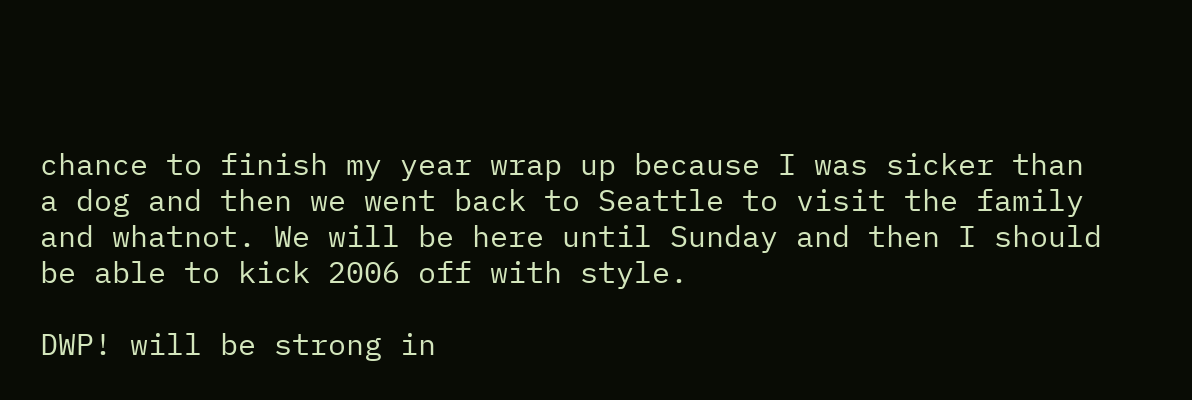chance to finish my year wrap up because I was sicker than a dog and then we went back to Seattle to visit the family and whatnot. We will be here until Sunday and then I should be able to kick 2006 off with style.

DWP! will be strong in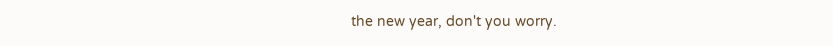the new year, don't you worry.